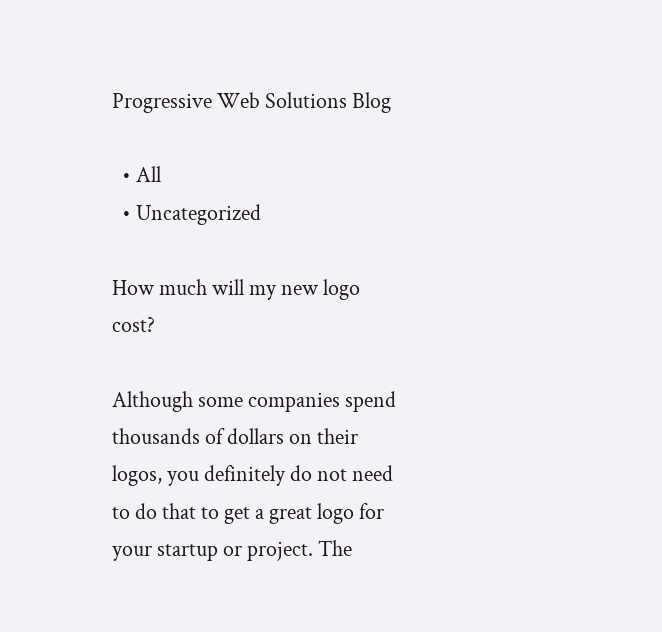Progressive Web Solutions Blog

  • All
  • Uncategorized

How much will my new logo cost?

Although some companies spend thousands of dollars on their logos, you definitely do not need to do that to get a great logo for your startup or project. The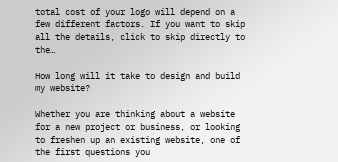total cost of your logo will depend on a few different factors. If you want to skip all the details, click to skip directly to the…

How long will it take to design and build my website?

Whether you are thinking about a website for a new project or business, or looking to freshen up an existing website, one of the first questions you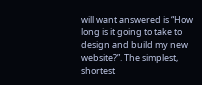will want answered is “How long is it going to take to design and build my new website?”. The simplest, shortest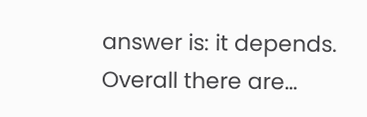answer is: it depends. Overall there are…